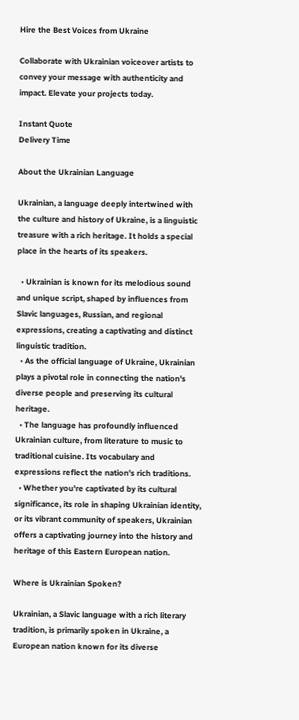Hire the Best Voices from Ukraine

Collaborate with Ukrainian voiceover artists to convey your message with authenticity and impact. Elevate your projects today.

Instant Quote
Delivery Time

About the Ukrainian Language

Ukrainian, a language deeply intertwined with the culture and history of Ukraine, is a linguistic treasure with a rich heritage. It holds a special place in the hearts of its speakers.

  • Ukrainian is known for its melodious sound and unique script, shaped by influences from Slavic languages, Russian, and regional expressions, creating a captivating and distinct linguistic tradition.
  • As the official language of Ukraine, Ukrainian plays a pivotal role in connecting the nation's diverse people and preserving its cultural heritage.
  • The language has profoundly influenced Ukrainian culture, from literature to music to traditional cuisine. Its vocabulary and expressions reflect the nation's rich traditions.
  • Whether you're captivated by its cultural significance, its role in shaping Ukrainian identity, or its vibrant community of speakers, Ukrainian offers a captivating journey into the history and heritage of this Eastern European nation.

Where is Ukrainian Spoken?

Ukrainian, a Slavic language with a rich literary tradition, is primarily spoken in Ukraine, a European nation known for its diverse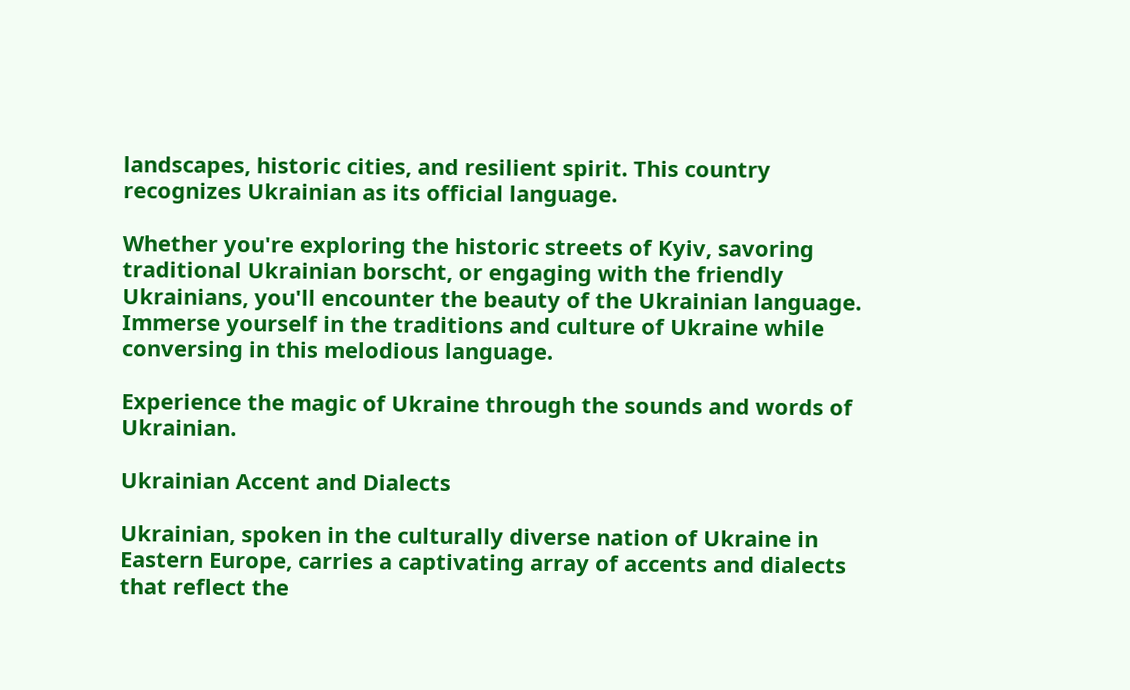landscapes, historic cities, and resilient spirit. This country recognizes Ukrainian as its official language.

Whether you're exploring the historic streets of Kyiv, savoring traditional Ukrainian borscht, or engaging with the friendly Ukrainians, you'll encounter the beauty of the Ukrainian language. Immerse yourself in the traditions and culture of Ukraine while conversing in this melodious language.

Experience the magic of Ukraine through the sounds and words of Ukrainian.

Ukrainian Accent and Dialects

Ukrainian, spoken in the culturally diverse nation of Ukraine in Eastern Europe, carries a captivating array of accents and dialects that reflect the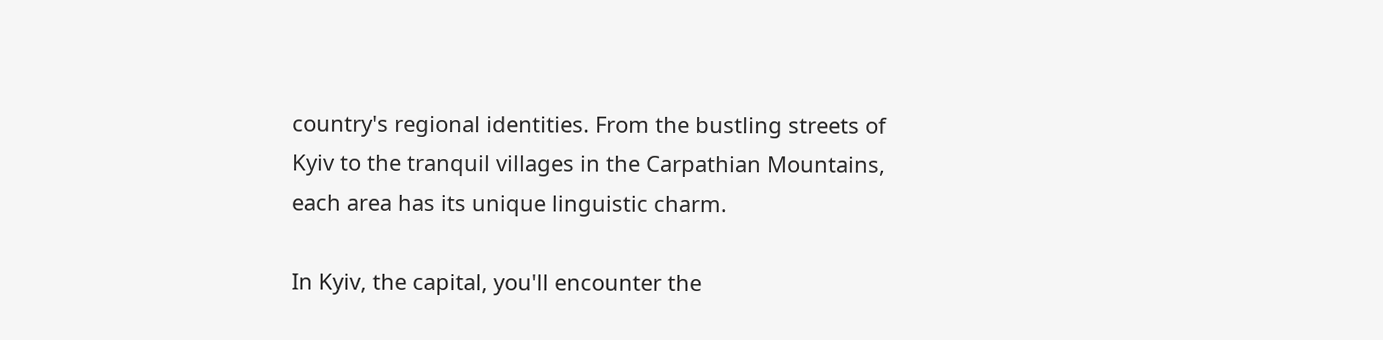country's regional identities. From the bustling streets of Kyiv to the tranquil villages in the Carpathian Mountains, each area has its unique linguistic charm.

In Kyiv, the capital, you'll encounter the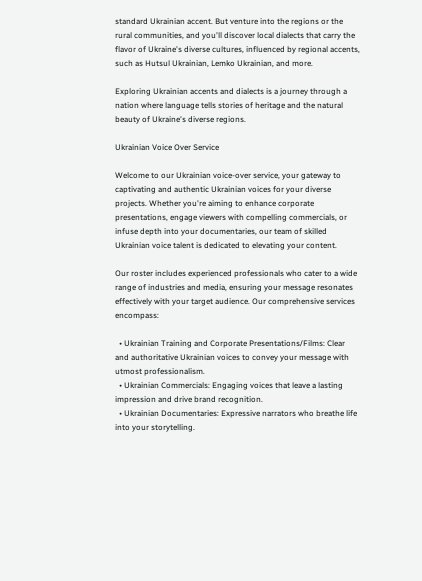standard Ukrainian accent. But venture into the regions or the rural communities, and you'll discover local dialects that carry the flavor of Ukraine's diverse cultures, influenced by regional accents, such as Hutsul Ukrainian, Lemko Ukrainian, and more.

Exploring Ukrainian accents and dialects is a journey through a nation where language tells stories of heritage and the natural beauty of Ukraine's diverse regions.

Ukrainian Voice Over Service

Welcome to our Ukrainian voice-over service, your gateway to captivating and authentic Ukrainian voices for your diverse projects. Whether you're aiming to enhance corporate presentations, engage viewers with compelling commercials, or infuse depth into your documentaries, our team of skilled Ukrainian voice talent is dedicated to elevating your content.

Our roster includes experienced professionals who cater to a wide range of industries and media, ensuring your message resonates effectively with your target audience. Our comprehensive services encompass:

  • Ukrainian Training and Corporate Presentations/Films: Clear and authoritative Ukrainian voices to convey your message with utmost professionalism.
  • Ukrainian Commercials: Engaging voices that leave a lasting impression and drive brand recognition.
  • Ukrainian Documentaries: Expressive narrators who breathe life into your storytelling.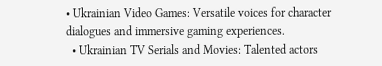• Ukrainian Video Games: Versatile voices for character dialogues and immersive gaming experiences.
  • Ukrainian TV Serials and Movies: Talented actors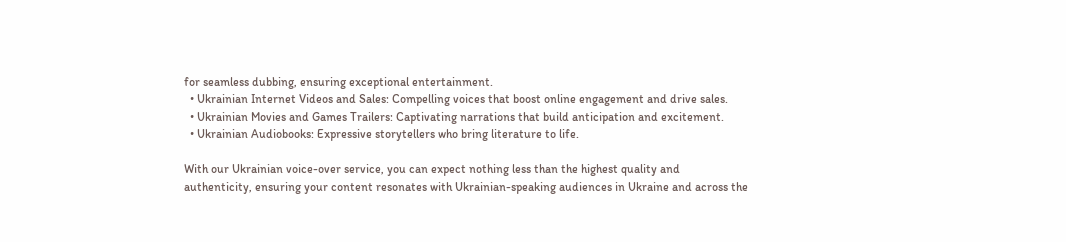for seamless dubbing, ensuring exceptional entertainment.
  • Ukrainian Internet Videos and Sales: Compelling voices that boost online engagement and drive sales.
  • Ukrainian Movies and Games Trailers: Captivating narrations that build anticipation and excitement.
  • Ukrainian Audiobooks: Expressive storytellers who bring literature to life.

With our Ukrainian voice-over service, you can expect nothing less than the highest quality and authenticity, ensuring your content resonates with Ukrainian-speaking audiences in Ukraine and across the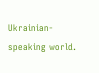Ukrainian-speaking world.